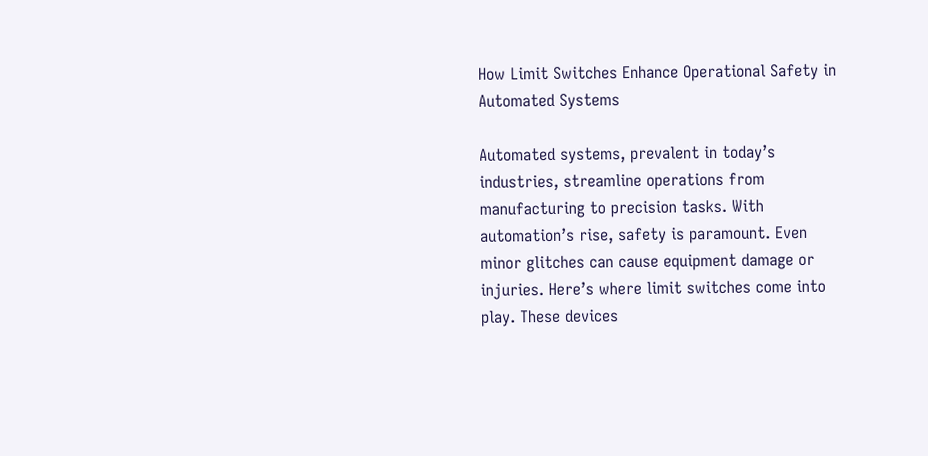How Limit Switches Enhance Operational Safety in Automated Systems

Automated systems, prevalent in today’s industries, streamline operations from manufacturing to precision tasks. With automation’s rise, safety is paramount. Even minor glitches can cause equipment damage or injuries. Here’s where limit switches come into play. These devices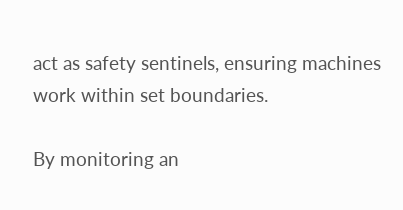act as safety sentinels, ensuring machines work within set boundaries.

By monitoring an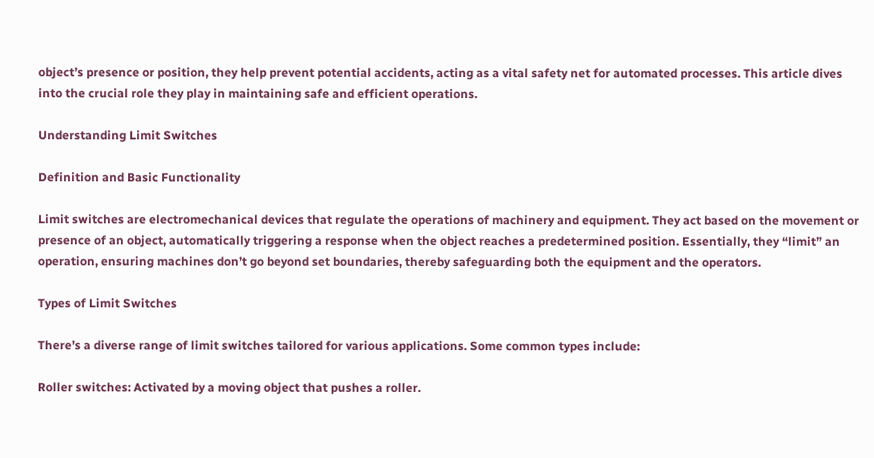object’s presence or position, they help prevent potential accidents, acting as a vital safety net for automated processes. This article dives into the crucial role they play in maintaining safe and efficient operations.

Understanding Limit Switches

Definition and Basic Functionality

Limit switches are electromechanical devices that regulate the operations of machinery and equipment. They act based on the movement or presence of an object, automatically triggering a response when the object reaches a predetermined position. Essentially, they “limit” an operation, ensuring machines don’t go beyond set boundaries, thereby safeguarding both the equipment and the operators.

Types of Limit Switches

There’s a diverse range of limit switches tailored for various applications. Some common types include:

Roller switches: Activated by a moving object that pushes a roller.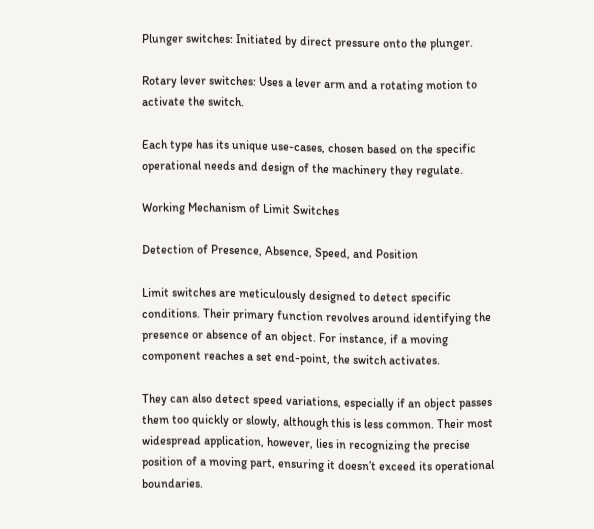Plunger switches: Initiated by direct pressure onto the plunger.

Rotary lever switches: Uses a lever arm and a rotating motion to activate the switch.

Each type has its unique use-cases, chosen based on the specific operational needs and design of the machinery they regulate.

Working Mechanism of Limit Switches

Detection of Presence, Absence, Speed, and Position

Limit switches are meticulously designed to detect specific conditions. Their primary function revolves around identifying the presence or absence of an object. For instance, if a moving component reaches a set end-point, the switch activates.

They can also detect speed variations, especially if an object passes them too quickly or slowly, although this is less common. Their most widespread application, however, lies in recognizing the precise position of a moving part, ensuring it doesn’t exceed its operational boundaries.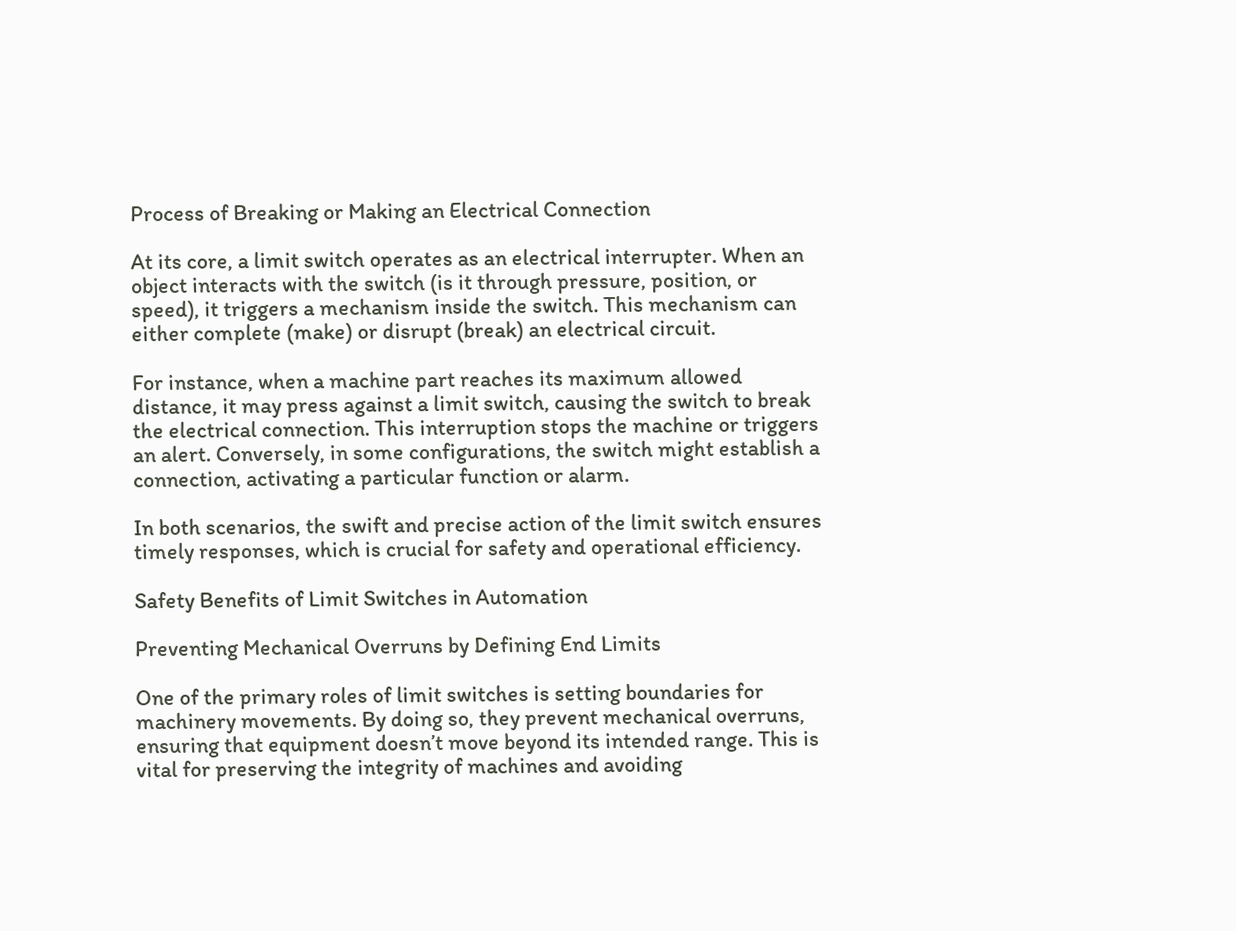Process of Breaking or Making an Electrical Connection

At its core, a limit switch operates as an electrical interrupter. When an object interacts with the switch (is it through pressure, position, or speed), it triggers a mechanism inside the switch. This mechanism can either complete (make) or disrupt (break) an electrical circuit.

For instance, when a machine part reaches its maximum allowed distance, it may press against a limit switch, causing the switch to break the electrical connection. This interruption stops the machine or triggers an alert. Conversely, in some configurations, the switch might establish a connection, activating a particular function or alarm.

In both scenarios, the swift and precise action of the limit switch ensures timely responses, which is crucial for safety and operational efficiency.

Safety Benefits of Limit Switches in Automation

Preventing Mechanical Overruns by Defining End Limits

One of the primary roles of limit switches is setting boundaries for machinery movements. By doing so, they prevent mechanical overruns, ensuring that equipment doesn’t move beyond its intended range. This is vital for preserving the integrity of machines and avoiding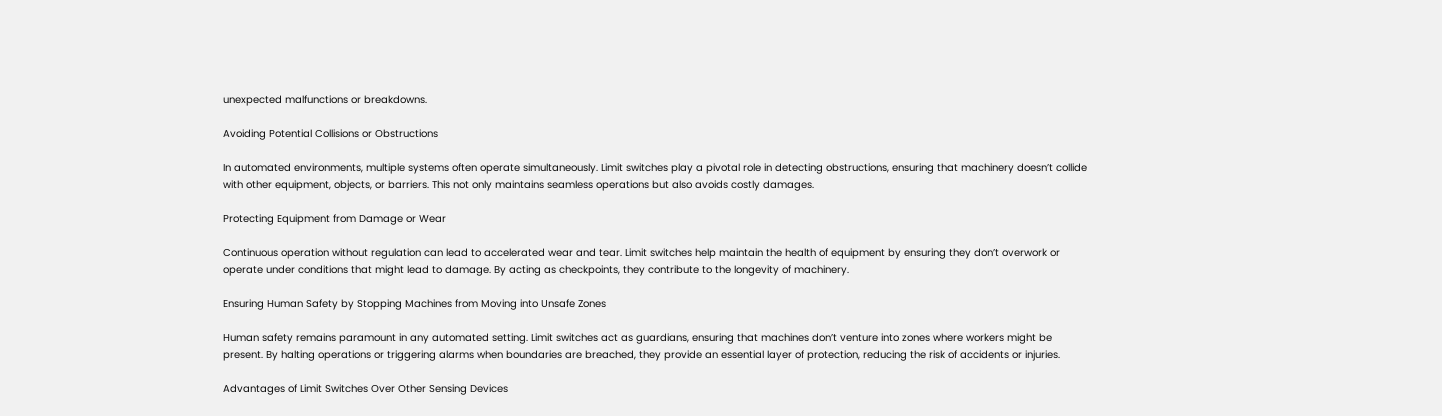unexpected malfunctions or breakdowns.

Avoiding Potential Collisions or Obstructions

In automated environments, multiple systems often operate simultaneously. Limit switches play a pivotal role in detecting obstructions, ensuring that machinery doesn’t collide with other equipment, objects, or barriers. This not only maintains seamless operations but also avoids costly damages.

Protecting Equipment from Damage or Wear

Continuous operation without regulation can lead to accelerated wear and tear. Limit switches help maintain the health of equipment by ensuring they don’t overwork or operate under conditions that might lead to damage. By acting as checkpoints, they contribute to the longevity of machinery.

Ensuring Human Safety by Stopping Machines from Moving into Unsafe Zones

Human safety remains paramount in any automated setting. Limit switches act as guardians, ensuring that machines don’t venture into zones where workers might be present. By halting operations or triggering alarms when boundaries are breached, they provide an essential layer of protection, reducing the risk of accidents or injuries.

Advantages of Limit Switches Over Other Sensing Devices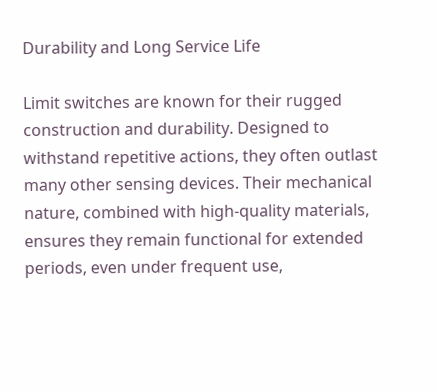Durability and Long Service Life

Limit switches are known for their rugged construction and durability. Designed to withstand repetitive actions, they often outlast many other sensing devices. Their mechanical nature, combined with high-quality materials, ensures they remain functional for extended periods, even under frequent use,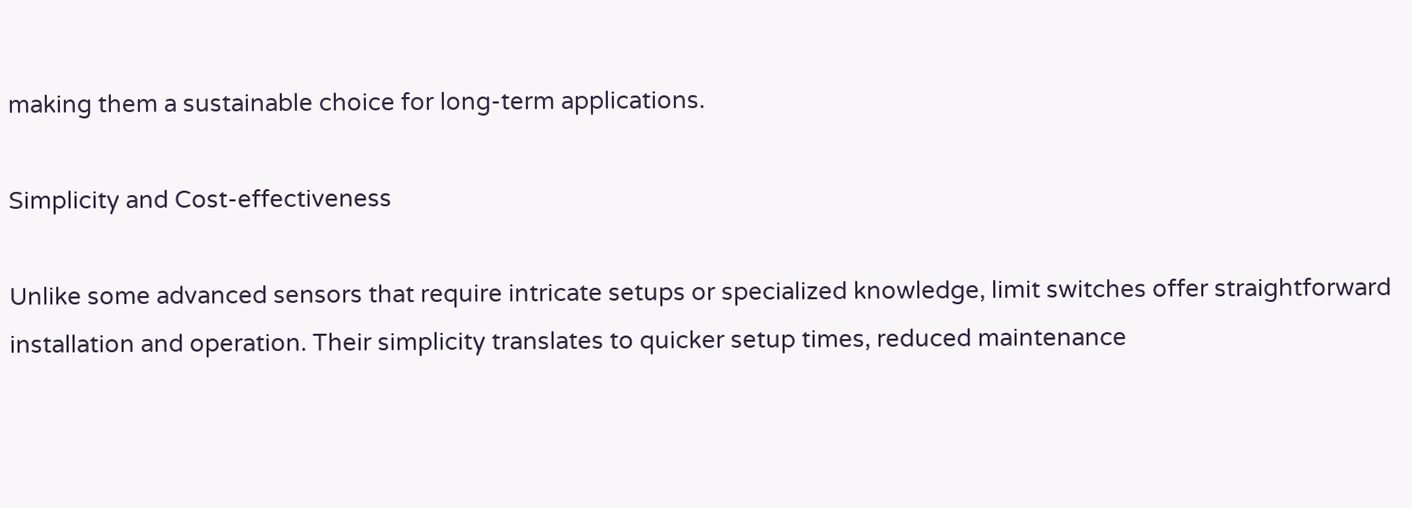making them a sustainable choice for long-term applications.

Simplicity and Cost-effectiveness

Unlike some advanced sensors that require intricate setups or specialized knowledge, limit switches offer straightforward installation and operation. Their simplicity translates to quicker setup times, reduced maintenance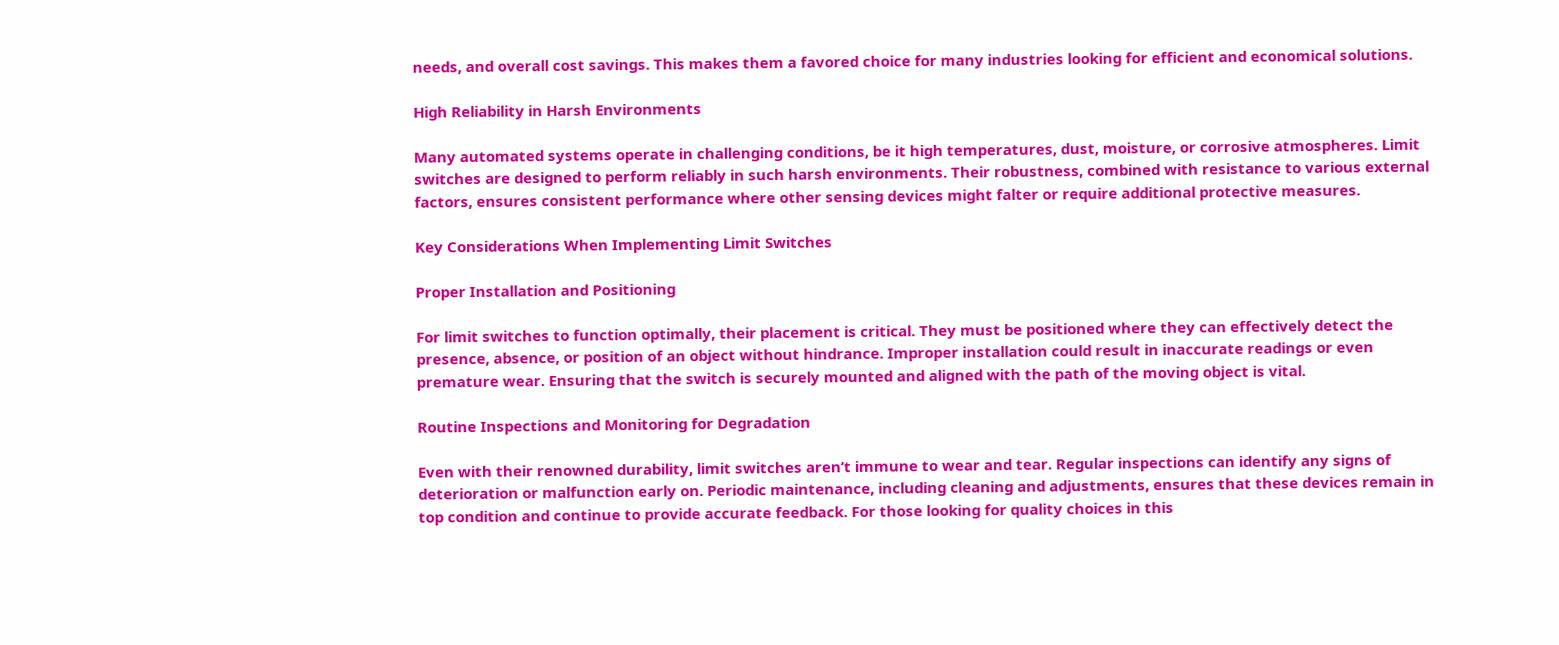needs, and overall cost savings. This makes them a favored choice for many industries looking for efficient and economical solutions.

High Reliability in Harsh Environments

Many automated systems operate in challenging conditions, be it high temperatures, dust, moisture, or corrosive atmospheres. Limit switches are designed to perform reliably in such harsh environments. Their robustness, combined with resistance to various external factors, ensures consistent performance where other sensing devices might falter or require additional protective measures.

Key Considerations When Implementing Limit Switches

Proper Installation and Positioning

For limit switches to function optimally, their placement is critical. They must be positioned where they can effectively detect the presence, absence, or position of an object without hindrance. Improper installation could result in inaccurate readings or even premature wear. Ensuring that the switch is securely mounted and aligned with the path of the moving object is vital.

Routine Inspections and Monitoring for Degradation

Even with their renowned durability, limit switches aren’t immune to wear and tear. Regular inspections can identify any signs of deterioration or malfunction early on. Periodic maintenance, including cleaning and adjustments, ensures that these devices remain in top condition and continue to provide accurate feedback. For those looking for quality choices in this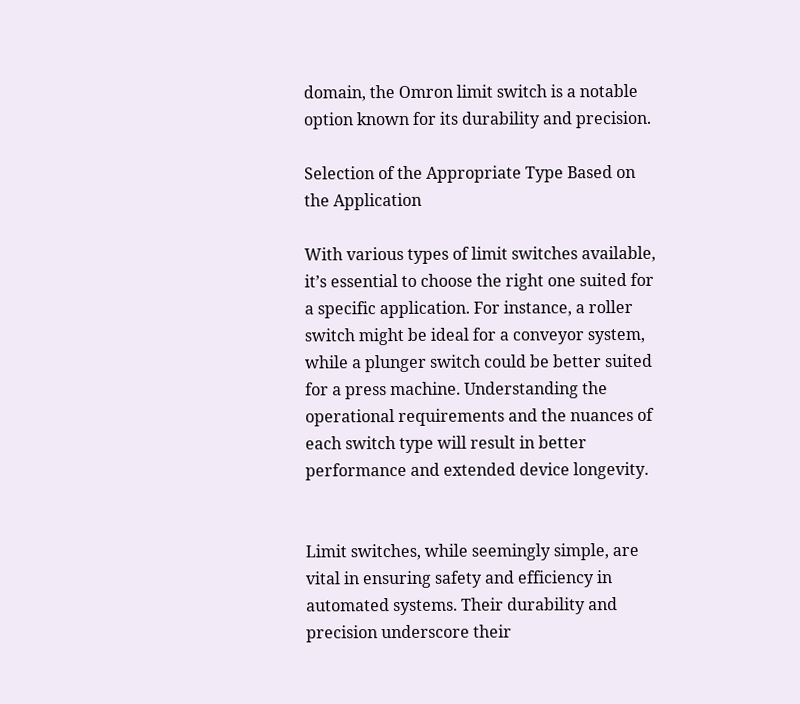domain, the Omron limit switch is a notable option known for its durability and precision.

Selection of the Appropriate Type Based on the Application

With various types of limit switches available, it’s essential to choose the right one suited for a specific application. For instance, a roller switch might be ideal for a conveyor system, while a plunger switch could be better suited for a press machine. Understanding the operational requirements and the nuances of each switch type will result in better performance and extended device longevity.


Limit switches, while seemingly simple, are vital in ensuring safety and efficiency in automated systems. Their durability and precision underscore their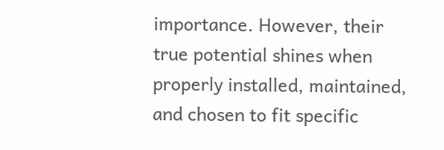importance. However, their true potential shines when properly installed, maintained, and chosen to fit specific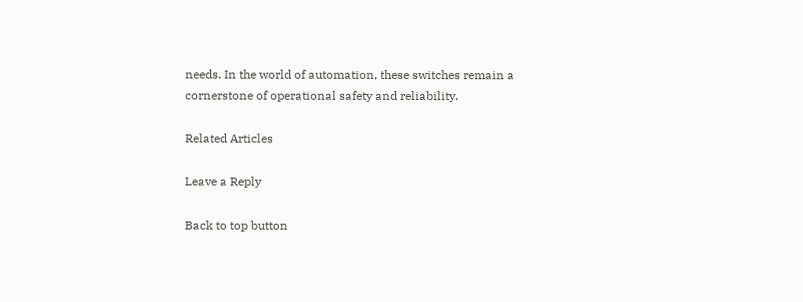needs. In the world of automation, these switches remain a cornerstone of operational safety and reliability.

Related Articles

Leave a Reply

Back to top button